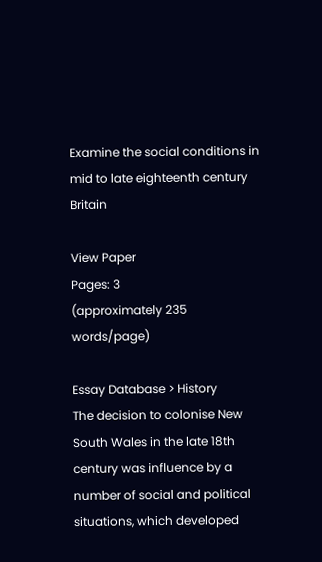Examine the social conditions in mid to late eighteenth century Britain

View Paper
Pages: 3
(approximately 235 words/page)

Essay Database > History
The decision to colonise New South Wales in the late 18th century was influence by a number of social and political situations, which developed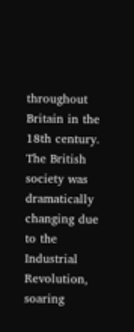throughout Britain in the 18th century. The British society was dramatically changing due to the Industrial Revolution, soaring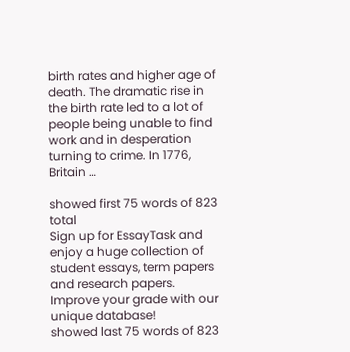birth rates and higher age of death. The dramatic rise in the birth rate led to a lot of people being unable to find work and in desperation turning to crime. In 1776, Britain …

showed first 75 words of 823 total
Sign up for EssayTask and enjoy a huge collection of student essays, term papers and research papers. Improve your grade with our unique database!
showed last 75 words of 823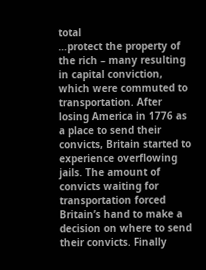total
…protect the property of the rich – many resulting in capital conviction, which were commuted to transportation. After losing America in 1776 as a place to send their convicts, Britain started to experience overflowing jails. The amount of convicts waiting for transportation forced Britain’s hand to make a decision on where to send their convicts. Finally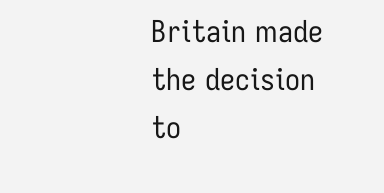Britain made the decision to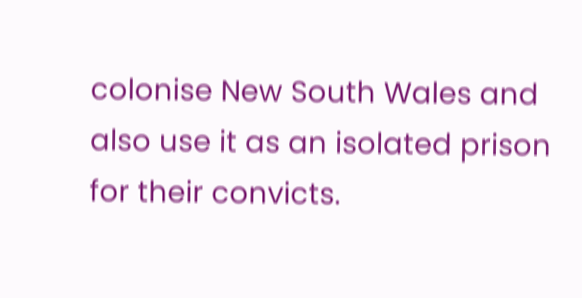colonise New South Wales and also use it as an isolated prison for their convicts.